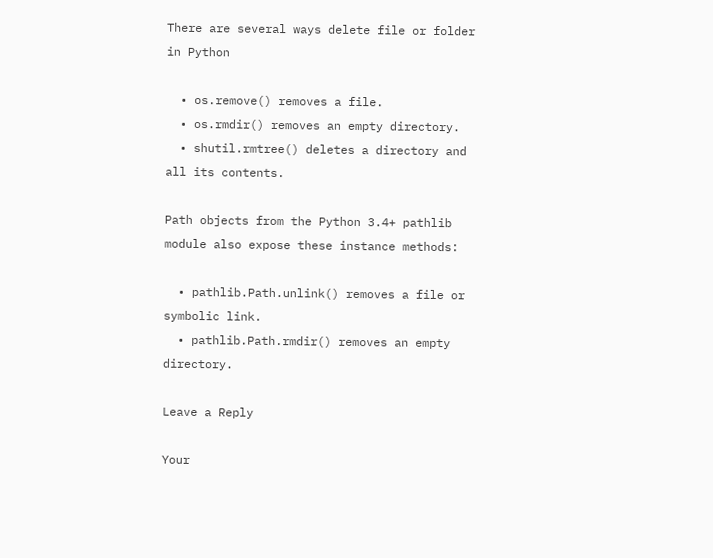There are several ways delete file or folder in Python

  • os.remove() removes a file.
  • os.rmdir() removes an empty directory.
  • shutil.rmtree() deletes a directory and all its contents.

Path objects from the Python 3.4+ pathlib module also expose these instance methods:

  • pathlib.Path.unlink() removes a file or symbolic link.
  • pathlib.Path.rmdir() removes an empty directory.

Leave a Reply

Your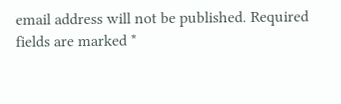email address will not be published. Required fields are marked *